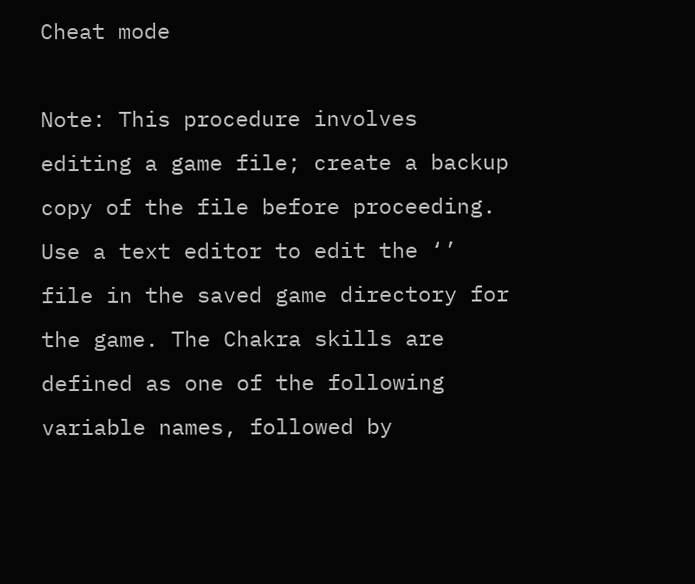Cheat mode

Note: This procedure involves editing a game file; create a backup copy of the file before proceeding. Use a text editor to edit the ‘’ file in the saved game directory for the game. The Chakra skills are defined as one of the following variable names, followed by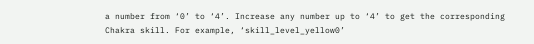a number from ‘0’ to ‘4’. Increase any number up to ‘4’ to get the corresponding Chakra skill. For example, ‘skill_level_yellow0’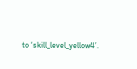to ‘skill_level_yellow4’.